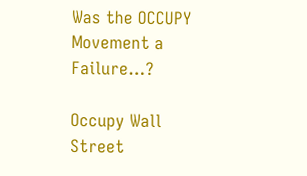Was the OCCUPY Movement a Failure…?

Occupy Wall Street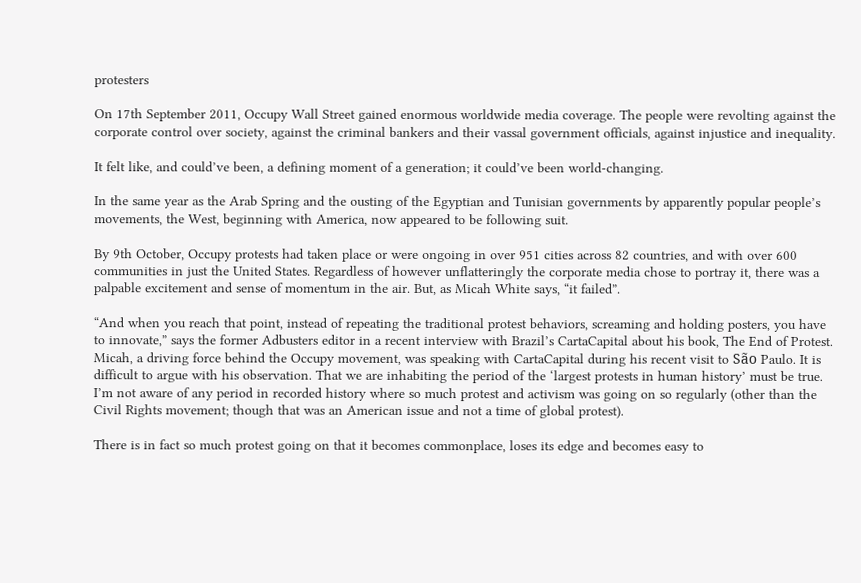protesters

On 17th September 2011, Occupy Wall Street gained enormous worldwide media coverage. The people were revolting against the corporate control over society, against the criminal bankers and their vassal government officials, against injustice and inequality.

It felt like, and could’ve been, a defining moment of a generation; it could’ve been world-changing.

In the same year as the Arab Spring and the ousting of the Egyptian and Tunisian governments by apparently popular people’s movements, the West, beginning with America, now appeared to be following suit.

By 9th October, Occupy protests had taken place or were ongoing in over 951 cities across 82 countries, and with over 600 communities in just the United States. Regardless of however unflatteringly the corporate media chose to portray it, there was a palpable excitement and sense of momentum in the air. But, as Micah White says, “it failed”.

“And when you reach that point, instead of repeating the traditional protest behaviors, screaming and holding posters, you have to innovate,” says the former Adbusters editor in a recent interview with Brazil’s CartaCapital about his book, The End of Protest. Micah, a driving force behind the Occupy movement, was speaking with CartaCapital during his recent visit to São Paulo. It is difficult to argue with his observation. That we are inhabiting the period of the ‘largest protests in human history’ must be true. I’m not aware of any period in recorded history where so much protest and activism was going on so regularly (other than the Civil Rights movement; though that was an American issue and not a time of global protest).

There is in fact so much protest going on that it becomes commonplace, loses its edge and becomes easy to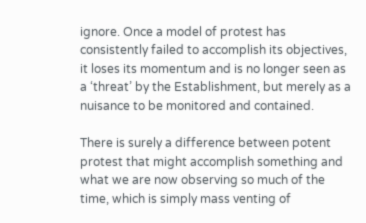ignore. Once a model of protest has consistently failed to accomplish its objectives, it loses its momentum and is no longer seen as a ‘threat’ by the Establishment, but merely as a nuisance to be monitored and contained.

There is surely a difference between potent protest that might accomplish something and what we are now observing so much of the time, which is simply mass venting of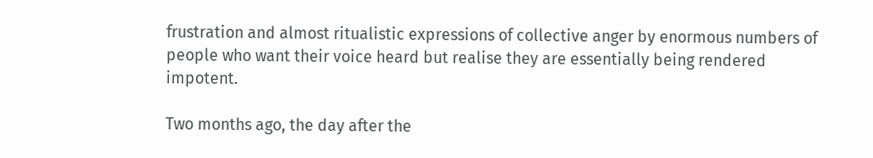frustration and almost ritualistic expressions of collective anger by enormous numbers of people who want their voice heard but realise they are essentially being rendered impotent.

Two months ago, the day after the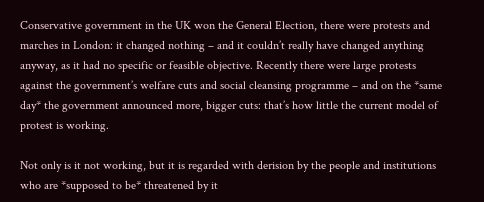Conservative government in the UK won the General Election, there were protests and marches in London: it changed nothing – and it couldn’t really have changed anything anyway, as it had no specific or feasible objective. Recently there were large protests against the government’s welfare cuts and social cleansing programme – and on the *same day* the government announced more, bigger cuts: that’s how little the current model of protest is working.

Not only is it not working, but it is regarded with derision by the people and institutions who are *supposed to be* threatened by it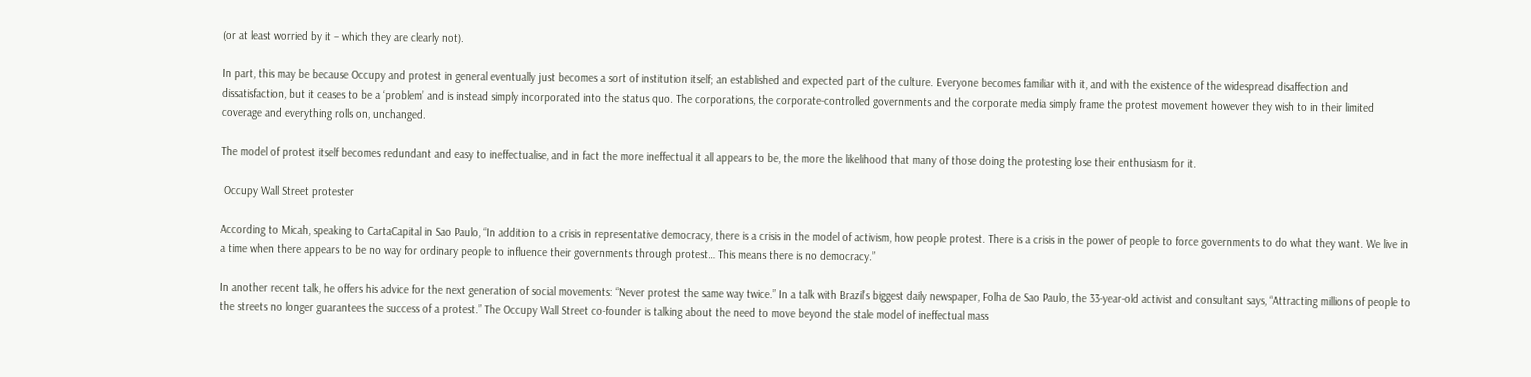(or at least worried by it – which they are clearly not).

In part, this may be because Occupy and protest in general eventually just becomes a sort of institution itself; an established and expected part of the culture. Everyone becomes familiar with it, and with the existence of the widespread disaffection and dissatisfaction, but it ceases to be a ‘problem’ and is instead simply incorporated into the status quo. The corporations, the corporate-controlled governments and the corporate media simply frame the protest movement however they wish to in their limited coverage and everything rolls on, unchanged.

The model of protest itself becomes redundant and easy to ineffectualise, and in fact the more ineffectual it all appears to be, the more the likelihood that many of those doing the protesting lose their enthusiasm for it.

 Occupy Wall Street protester

According to Micah, speaking to CartaCapital in Sao Paulo, “In addition to a crisis in representative democracy, there is a crisis in the model of activism, how people protest. There is a crisis in the power of people to force governments to do what they want. We live in a time when there appears to be no way for ordinary people to influence their governments through protest… This means there is no democracy.”

In another recent talk, he offers his advice for the next generation of social movements: “Never protest the same way twice.” In a talk with Brazil’s biggest daily newspaper, Folha de Sao Paulo, the 33-year-old activist and consultant says, “Attracting millions of people to the streets no longer guarantees the success of a protest.” The Occupy Wall Street co-founder is talking about the need to move beyond the stale model of ineffectual mass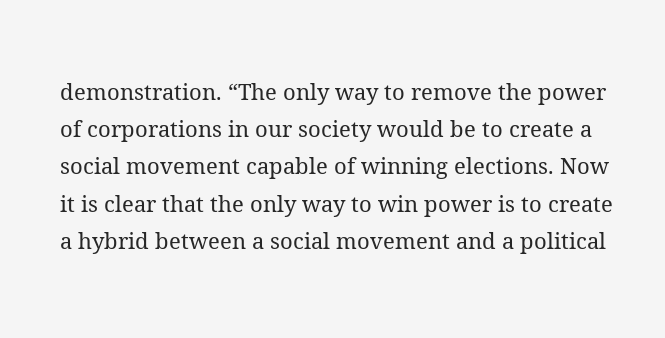demonstration. “The only way to remove the power of corporations in our society would be to create a social movement capable of winning elections. Now it is clear that the only way to win power is to create a hybrid between a social movement and a political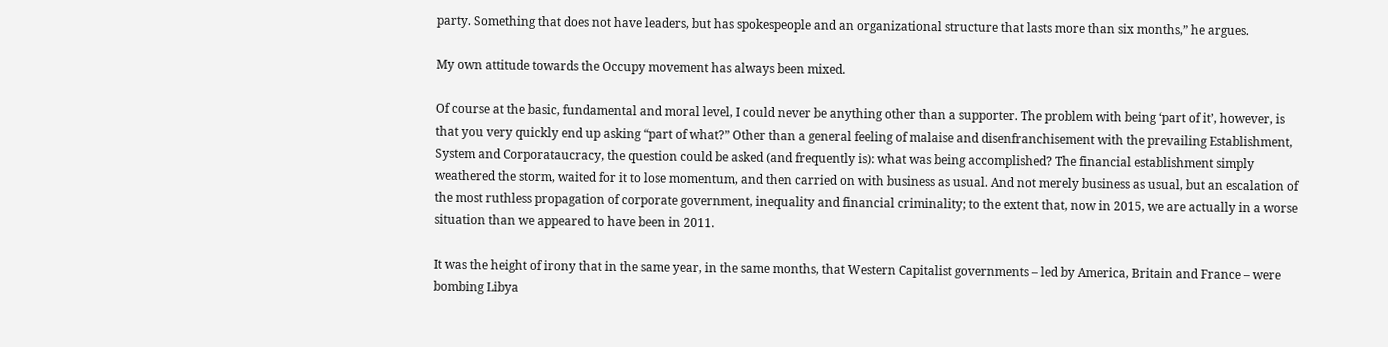party. Something that does not have leaders, but has spokespeople and an organizational structure that lasts more than six months,” he argues.

My own attitude towards the Occupy movement has always been mixed.

Of course at the basic, fundamental and moral level, I could never be anything other than a supporter. The problem with being ‘part of it’, however, is that you very quickly end up asking “part of what?” Other than a general feeling of malaise and disenfranchisement with the prevailing Establishment, System and Corporataucracy, the question could be asked (and frequently is): what was being accomplished? The financial establishment simply weathered the storm, waited for it to lose momentum, and then carried on with business as usual. And not merely business as usual, but an escalation of the most ruthless propagation of corporate government, inequality and financial criminality; to the extent that, now in 2015, we are actually in a worse situation than we appeared to have been in 2011.

It was the height of irony that in the same year, in the same months, that Western Capitalist governments – led by America, Britain and France – were bombing Libya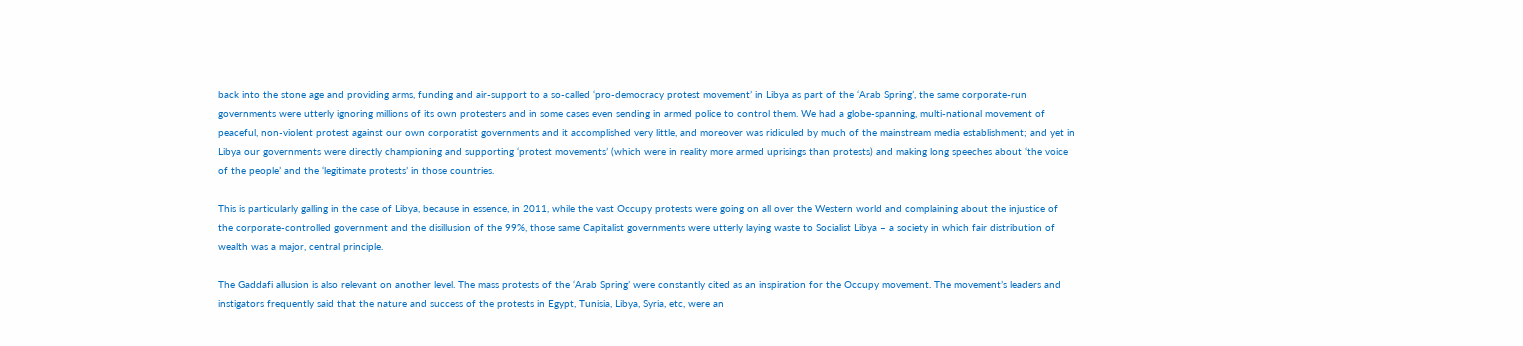back into the stone age and providing arms, funding and air-support to a so-called ‘pro-democracy protest movement’ in Libya as part of the ‘Arab Spring’, the same corporate-run governments were utterly ignoring millions of its own protesters and in some cases even sending in armed police to control them. We had a globe-spanning, multi-national movement of peaceful, non-violent protest against our own corporatist governments and it accomplished very little, and moreover was ridiculed by much of the mainstream media establishment; and yet in Libya our governments were directly championing and supporting ‘protest movements’ (which were in reality more armed uprisings than protests) and making long speeches about ‘the voice of the people’ and the ‘legitimate protests’ in those countries.

This is particularly galling in the case of Libya, because in essence, in 2011, while the vast Occupy protests were going on all over the Western world and complaining about the injustice of the corporate-controlled government and the disillusion of the 99%, those same Capitalist governments were utterly laying waste to Socialist Libya – a society in which fair distribution of wealth was a major, central principle.

The Gaddafi allusion is also relevant on another level. The mass protests of the ‘Arab Spring’ were constantly cited as an inspiration for the Occupy movement. The movement’s leaders and instigators frequently said that the nature and success of the protests in Egypt, Tunisia, Libya, Syria, etc, were an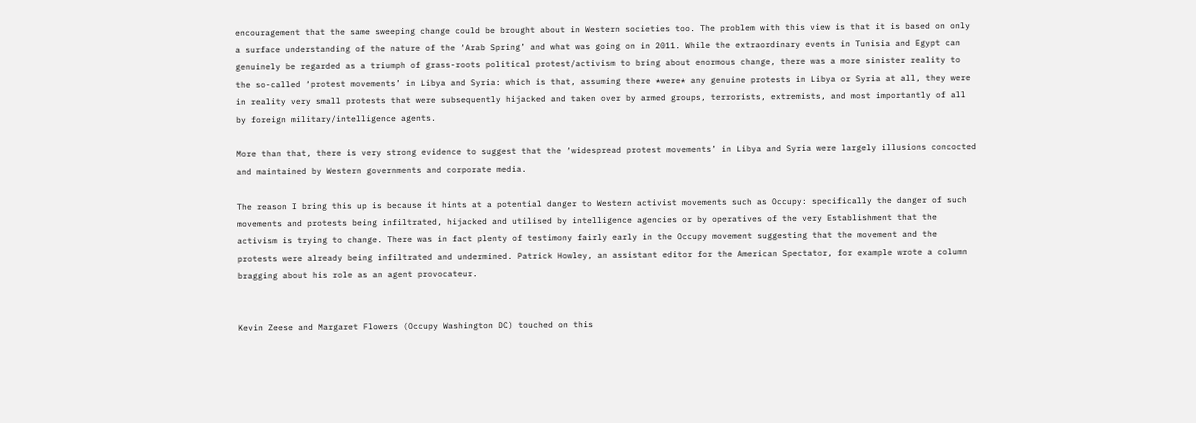encouragement that the same sweeping change could be brought about in Western societies too. The problem with this view is that it is based on only a surface understanding of the nature of the ‘Arab Spring’ and what was going on in 2011. While the extraordinary events in Tunisia and Egypt can genuinely be regarded as a triumph of grass-roots political protest/activism to bring about enormous change, there was a more sinister reality to the so-called ‘protest movements’ in Libya and Syria: which is that, assuming there *were* any genuine protests in Libya or Syria at all, they were in reality very small protests that were subsequently hijacked and taken over by armed groups, terrorists, extremists, and most importantly of all by foreign military/intelligence agents.

More than that, there is very strong evidence to suggest that the ‘widespread protest movements’ in Libya and Syria were largely illusions concocted and maintained by Western governments and corporate media.

The reason I bring this up is because it hints at a potential danger to Western activist movements such as Occupy: specifically the danger of such movements and protests being infiltrated, hijacked and utilised by intelligence agencies or by operatives of the very Establishment that the activism is trying to change. There was in fact plenty of testimony fairly early in the Occupy movement suggesting that the movement and the protests were already being infiltrated and undermined. Patrick Howley, an assistant editor for the American Spectator, for example wrote a column bragging about his role as an agent provocateur.


Kevin Zeese and Margaret Flowers (Occupy Washington DC) touched on this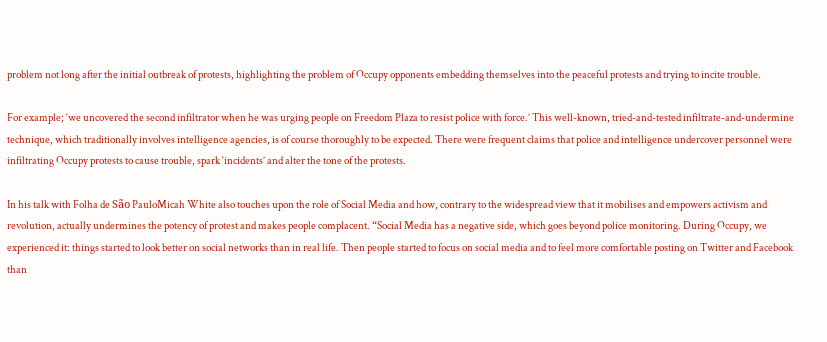problem not long after the initial outbreak of protests, highlighting the problem of Occupy opponents embedding themselves into the peaceful protests and trying to incite trouble.

For example; ‘we uncovered the second infiltrator when he was urging people on Freedom Plaza to resist police with force.’ This well-known, tried-and-tested infiltrate-and-undermine technique, which traditionally involves intelligence agencies, is of course thoroughly to be expected. There were frequent claims that police and intelligence undercover personnel were infiltrating Occupy protests to cause trouble, spark ‘incidents’ and alter the tone of the protests.

In his talk with Folha de São PauloMicah White also touches upon the role of Social Media and how, contrary to the widespread view that it mobilises and empowers activism and revolution, actually undermines the potency of protest and makes people complacent. “Social Media has a negative side, which goes beyond police monitoring. During Occupy, we experienced it: things started to look better on social networks than in real life. Then people started to focus on social media and to feel more comfortable posting on Twitter and Facebook than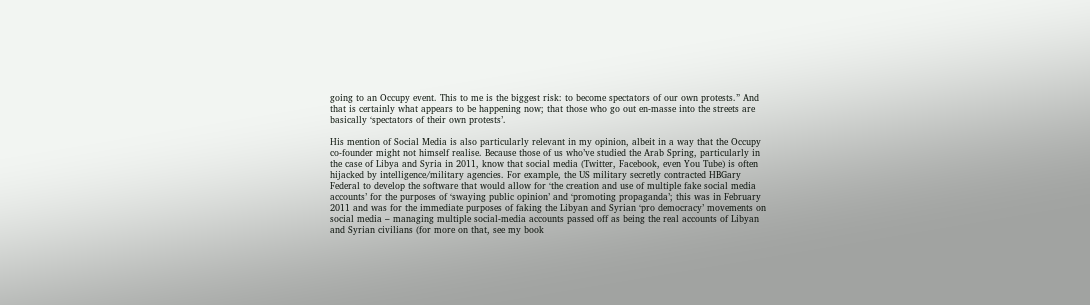going to an Occupy event. This to me is the biggest risk: to become spectators of our own protests.” And that is certainly what appears to be happening now; that those who go out en-masse into the streets are basically ‘spectators of their own protests’.

His mention of Social Media is also particularly relevant in my opinion, albeit in a way that the Occupy co-founder might not himself realise. Because those of us who’ve studied the Arab Spring, particularly in the case of Libya and Syria in 2011, know that social media (Twitter, Facebook, even You Tube) is often hijacked by intelligence/military agencies. For example, the US military secretly contracted HBGary Federal to develop the software that would allow for ‘the creation and use of multiple fake social media accounts’ for the purposes of ‘swaying public opinion’ and ‘promoting propaganda’; this was in February 2011 and was for the immediate purposes of faking the Libyan and Syrian ‘pro democracy’ movements on social media – managing multiple social-media accounts passed off as being the real accounts of Libyan and Syrian civilians (for more on that, see my book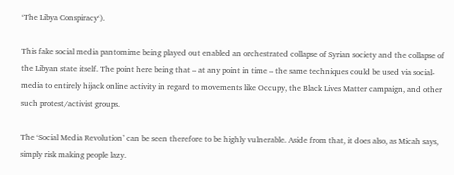‘The Libya Conspiracy‘).

This fake social media pantomime being played out enabled an orchestrated collapse of Syrian society and the collapse of the Libyan state itself. The point here being that – at any point in time – the same techniques could be used via social-media to entirely hijack online activity in regard to movements like Occupy, the Black Lives Matter campaign, and other such protest/activist groups.

The ‘Social Media Revolution’ can be seen therefore to be highly vulnerable. Aside from that, it does also, as Micah says, simply risk making people lazy.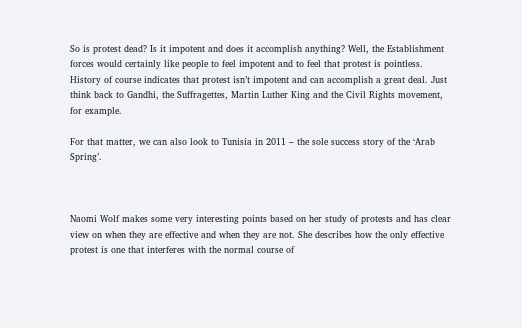So is protest dead? Is it impotent and does it accomplish anything? Well, the Establishment forces would certainly like people to feel impotent and to feel that protest is pointless. History of course indicates that protest isn’t impotent and can accomplish a great deal. Just think back to Gandhi, the Suffragettes, Martin Luther King and the Civil Rights movement, for example.

For that matter, we can also look to Tunisia in 2011 – the sole success story of the ‘Arab Spring’.



Naomi Wolf makes some very interesting points based on her study of protests and has clear view on when they are effective and when they are not. She describes how the only effective protest is one that interferes with the normal course of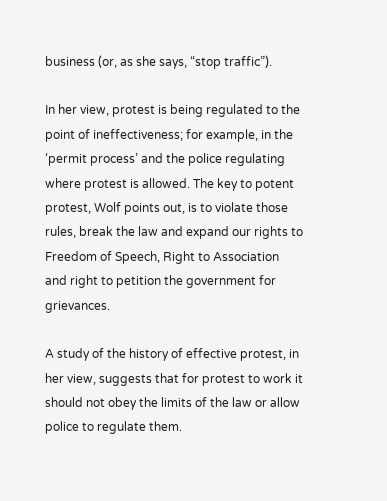business (or, as she says, “stop traffic”).

In her view, protest is being regulated to the point of ineffectiveness; for example, in the ‘permit process’ and the police regulating where protest is allowed. The key to potent protest, Wolf points out, is to violate those rules, break the law and expand our rights to Freedom of Speech, Right to Association and right to petition the government for grievances.

A study of the history of effective protest, in her view, suggests that for protest to work it should not obey the limits of the law or allow police to regulate them.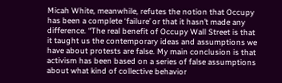Micah White, meanwhile, refutes the notion that Occupy has been a complete ‘failure’ or that it hasn’t made any difference. “The real benefit of Occupy Wall Street is that it taught us the contemporary ideas and assumptions we have about protests are false. My main conclusion is that activism has been based on a series of false assumptions about what kind of collective behavior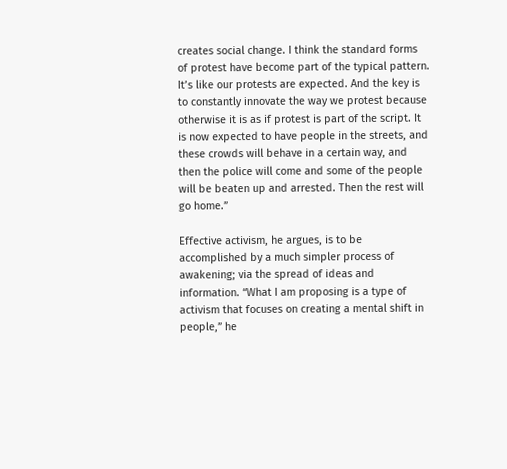creates social change. I think the standard forms of protest have become part of the typical pattern. It’s like our protests are expected. And the key is to constantly innovate the way we protest because otherwise it is as if protest is part of the script. It is now expected to have people in the streets, and these crowds will behave in a certain way, and then the police will come and some of the people will be beaten up and arrested. Then the rest will go home.”

Effective activism, he argues, is to be accomplished by a much simpler process of awakening; via the spread of ideas and information. “What I am proposing is a type of activism that focuses on creating a mental shift in people,” he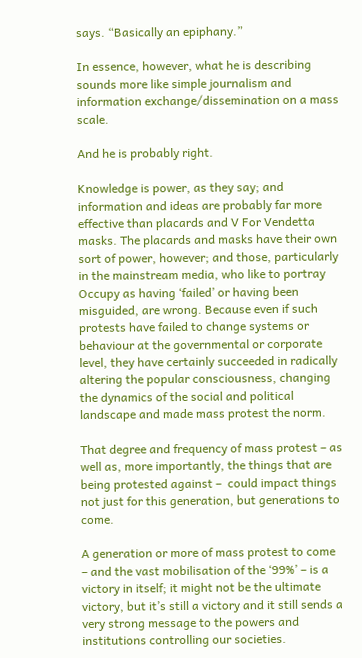says. “Basically an epiphany.”

In essence, however, what he is describing sounds more like simple journalism and information exchange/dissemination on a mass scale.

And he is probably right.

Knowledge is power, as they say; and information and ideas are probably far more effective than placards and V For Vendetta masks. The placards and masks have their own sort of power, however; and those, particularly in the mainstream media, who like to portray Occupy as having ‘failed’ or having been misguided, are wrong. Because even if such protests have failed to change systems or behaviour at the governmental or corporate level, they have certainly succeeded in radically altering the popular consciousness, changing the dynamics of the social and political landscape and made mass protest the norm.

That degree and frequency of mass protest – as well as, more importantly, the things that are being protested against –  could impact things not just for this generation, but generations to come.

A generation or more of mass protest to come – and the vast mobilisation of the ‘99%’ – is a victory in itself; it might not be the ultimate victory, but it’s still a victory and it still sends a very strong message to the powers and institutions controlling our societies.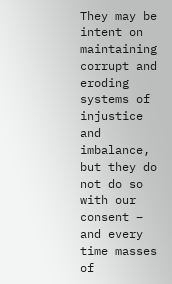They may be intent on maintaining corrupt and eroding systems of injustice and imbalance, but they do not do so with our consent – and every time masses of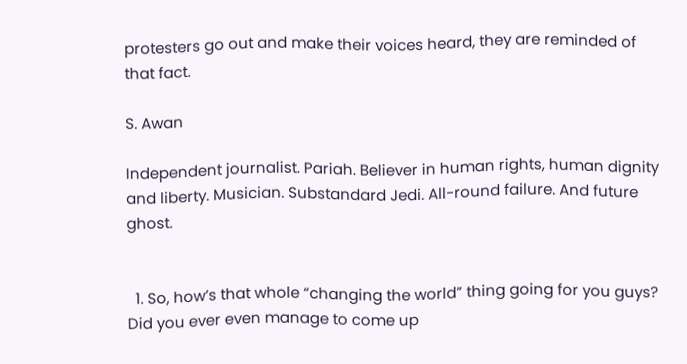protesters go out and make their voices heard, they are reminded of that fact.

S. Awan

Independent journalist. Pariah. Believer in human rights, human dignity and liberty. Musician. Substandard Jedi. All-round failure. And future ghost.


  1. So, how’s that whole “changing the world” thing going for you guys? Did you ever even manage to come up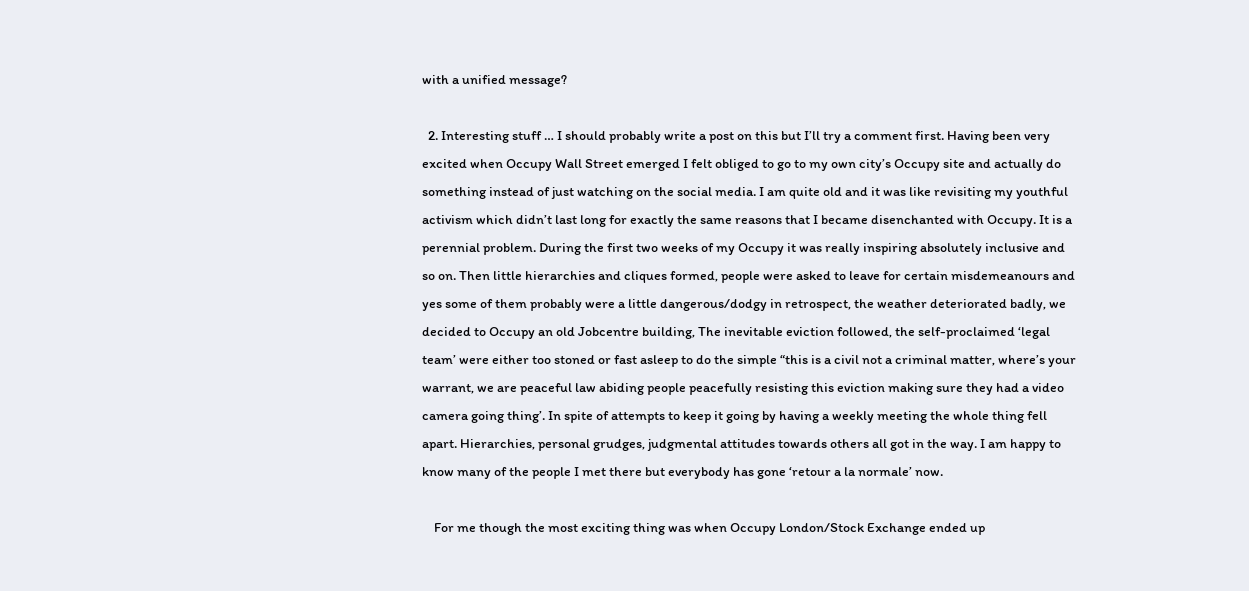with a unified message?

  2. Interesting stuff … I should probably write a post on this but I’ll try a comment first. Having been very excited when Occupy Wall Street emerged I felt obliged to go to my own city’s Occupy site and actually do something instead of just watching on the social media. I am quite old and it was like revisiting my youthful activism which didn’t last long for exactly the same reasons that I became disenchanted with Occupy. It is a perennial problem. During the first two weeks of my Occupy it was really inspiring absolutely inclusive and so on. Then little hierarchies and cliques formed, people were asked to leave for certain misdemeanours and yes some of them probably were a little dangerous/dodgy in retrospect, the weather deteriorated badly, we decided to Occupy an old Jobcentre building, The inevitable eviction followed, the self-proclaimed ‘legal team’ were either too stoned or fast asleep to do the simple “this is a civil not a criminal matter, where’s your warrant, we are peaceful law abiding people peacefully resisting this eviction making sure they had a video camera going thing’. In spite of attempts to keep it going by having a weekly meeting the whole thing fell apart. Hierarchies, personal grudges, judgmental attitudes towards others all got in the way. I am happy to know many of the people I met there but everybody has gone ‘retour a la normale’ now.

    For me though the most exciting thing was when Occupy London/Stock Exchange ended up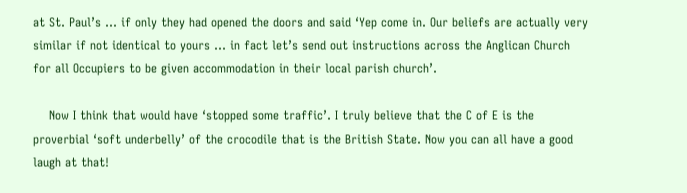at St. Paul’s … if only they had opened the doors and said ‘Yep come in. Our beliefs are actually very similar if not identical to yours … in fact let’s send out instructions across the Anglican Church for all Occupiers to be given accommodation in their local parish church’.

    Now I think that would have ‘stopped some traffic’. I truly believe that the C of E is the proverbial ‘soft underbelly’ of the crocodile that is the British State. Now you can all have a good laugh at that!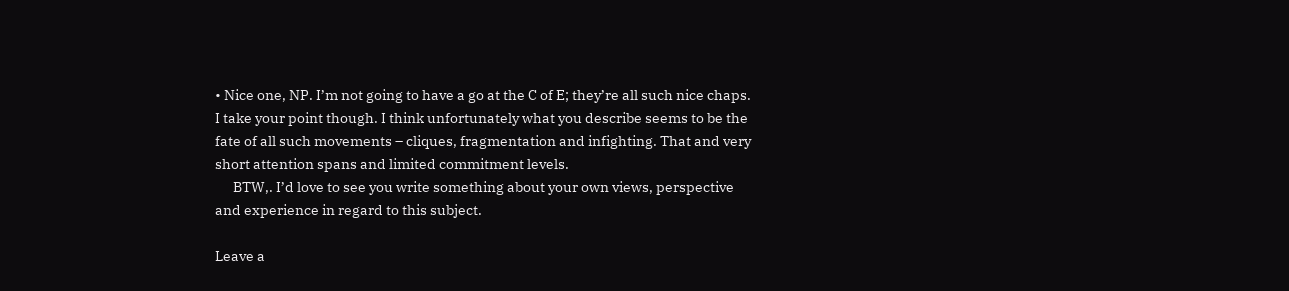• Nice one, NP. I’m not going to have a go at the C of E; they’re all such nice chaps. I take your point though. I think unfortunately what you describe seems to be the fate of all such movements – cliques, fragmentation and infighting. That and very short attention spans and limited commitment levels.
      BTW,. I’d love to see you write something about your own views, perspective and experience in regard to this subject.

Leave a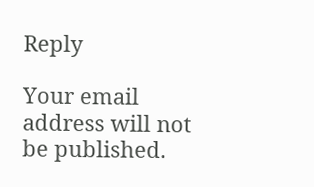Reply

Your email address will not be published.